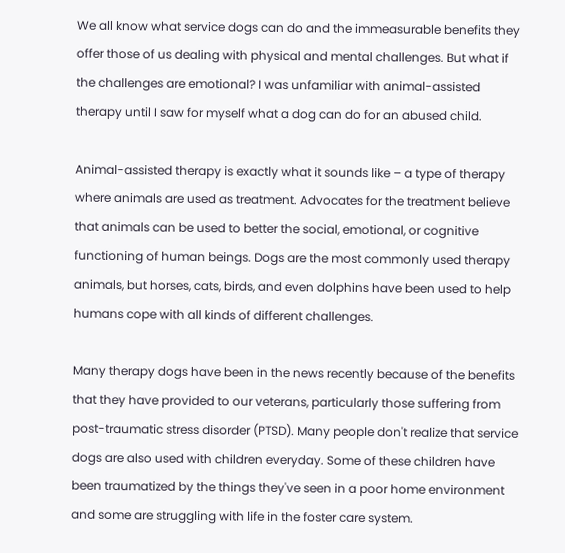We all know what service dogs can do and the immeasurable benefits they offer those of us dealing with physical and mental challenges. But what if the challenges are emotional? I was unfamiliar with animal-assisted therapy until I saw for myself what a dog can do for an abused child.

Animal-assisted therapy is exactly what it sounds like – a type of therapy where animals are used as treatment. Advocates for the treatment believe that animals can be used to better the social, emotional, or cognitive functioning of human beings. Dogs are the most commonly used therapy animals, but horses, cats, birds, and even dolphins have been used to help humans cope with all kinds of different challenges.

Many therapy dogs have been in the news recently because of the benefits that they have provided to our veterans, particularly those suffering from post-traumatic stress disorder (PTSD). Many people don't realize that service dogs are also used with children everyday. Some of these children have been traumatized by the things they've seen in a poor home environment and some are struggling with life in the foster care system.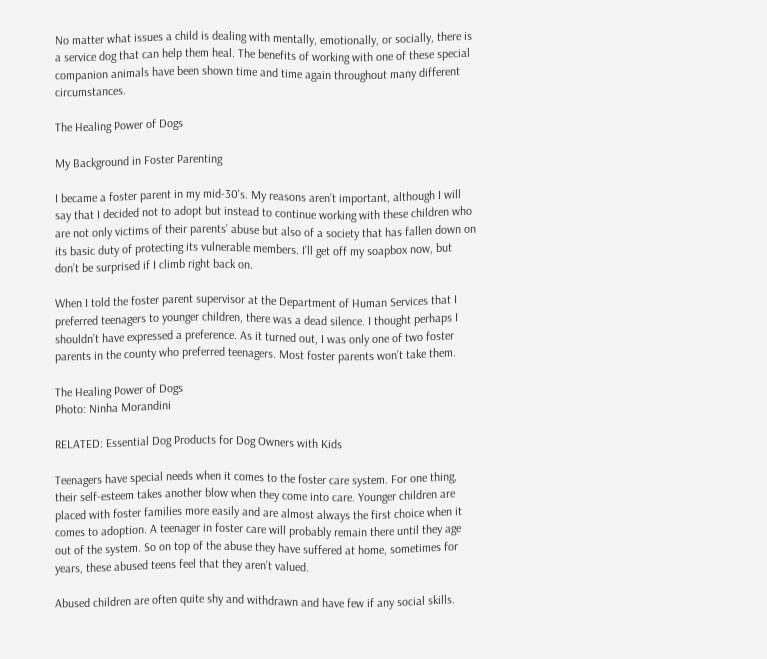No matter what issues a child is dealing with mentally, emotionally, or socially, there is a service dog that can help them heal. The benefits of working with one of these special companion animals have been shown time and time again throughout many different circumstances.

The Healing Power of Dogs

My Background in Foster Parenting

I became a foster parent in my mid-30's. My reasons aren’t important, although I will say that I decided not to adopt but instead to continue working with these children who are not only victims of their parents’ abuse but also of a society that has fallen down on its basic duty of protecting its vulnerable members. I’ll get off my soapbox now, but don’t be surprised if I climb right back on.

When I told the foster parent supervisor at the Department of Human Services that I preferred teenagers to younger children, there was a dead silence. I thought perhaps I shouldn’t have expressed a preference. As it turned out, I was only one of two foster parents in the county who preferred teenagers. Most foster parents won’t take them.

The Healing Power of Dogs
Photo: Ninha Morandini

RELATED: Essential Dog Products for Dog Owners with Kids

Teenagers have special needs when it comes to the foster care system. For one thing, their self-esteem takes another blow when they come into care. Younger children are placed with foster families more easily and are almost always the first choice when it comes to adoption. A teenager in foster care will probably remain there until they age out of the system. So on top of the abuse they have suffered at home, sometimes for years, these abused teens feel that they aren’t valued.

Abused children are often quite shy and withdrawn and have few if any social skills.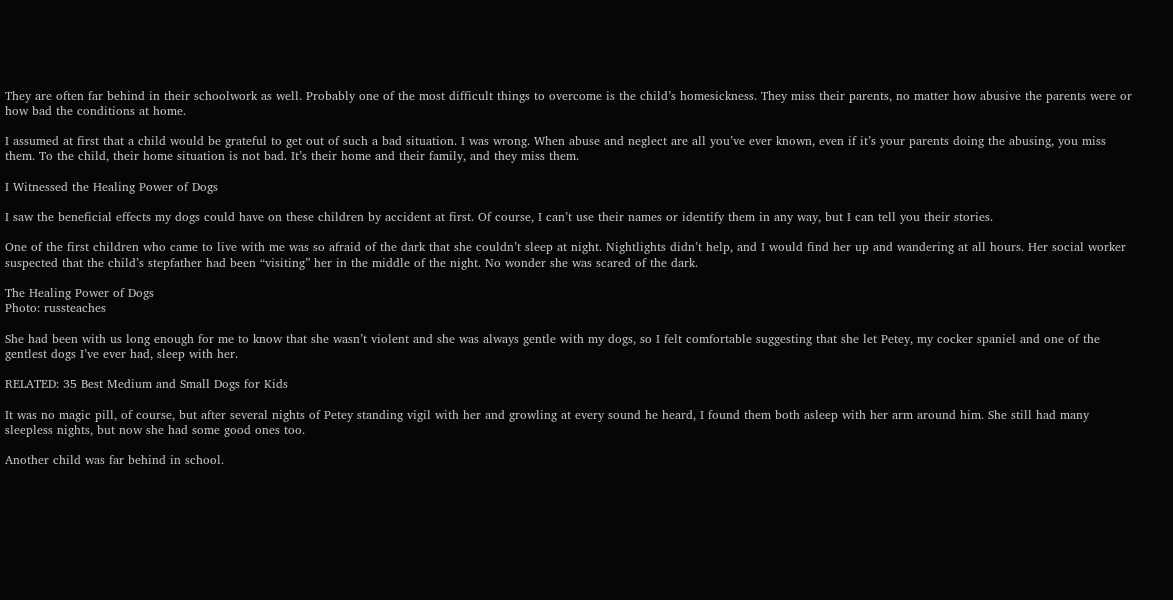They are often far behind in their schoolwork as well. Probably one of the most difficult things to overcome is the child’s homesickness. They miss their parents, no matter how abusive the parents were or how bad the conditions at home.

I assumed at first that a child would be grateful to get out of such a bad situation. I was wrong. When abuse and neglect are all you’ve ever known, even if it’s your parents doing the abusing, you miss them. To the child, their home situation is not bad. It’s their home and their family, and they miss them.

I Witnessed the Healing Power of Dogs

I saw the beneficial effects my dogs could have on these children by accident at first. Of course, I can’t use their names or identify them in any way, but I can tell you their stories.

One of the first children who came to live with me was so afraid of the dark that she couldn’t sleep at night. Nightlights didn’t help, and I would find her up and wandering at all hours. Her social worker suspected that the child’s stepfather had been “visiting” her in the middle of the night. No wonder she was scared of the dark.

The Healing Power of Dogs
Photo: russteaches

She had been with us long enough for me to know that she wasn’t violent and she was always gentle with my dogs, so I felt comfortable suggesting that she let Petey, my cocker spaniel and one of the gentlest dogs I’ve ever had, sleep with her.

RELATED: 35 Best Medium and Small Dogs for Kids

It was no magic pill, of course, but after several nights of Petey standing vigil with her and growling at every sound he heard, I found them both asleep with her arm around him. She still had many sleepless nights, but now she had some good ones too.

Another child was far behind in school.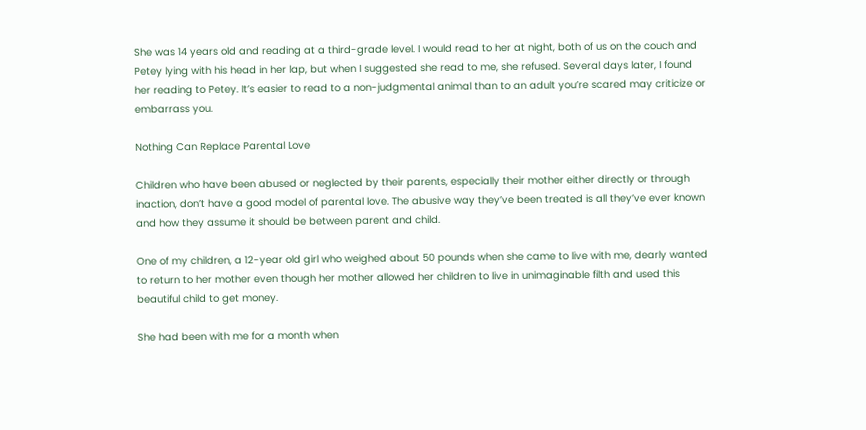She was 14 years old and reading at a third-grade level. I would read to her at night, both of us on the couch and Petey lying with his head in her lap, but when I suggested she read to me, she refused. Several days later, I found her reading to Petey. It’s easier to read to a non-judgmental animal than to an adult you’re scared may criticize or embarrass you.

Nothing Can Replace Parental Love

Children who have been abused or neglected by their parents, especially their mother either directly or through inaction, don’t have a good model of parental love. The abusive way they’ve been treated is all they’ve ever known and how they assume it should be between parent and child.

One of my children, a 12-year old girl who weighed about 50 pounds when she came to live with me, dearly wanted to return to her mother even though her mother allowed her children to live in unimaginable filth and used this beautiful child to get money.

She had been with me for a month when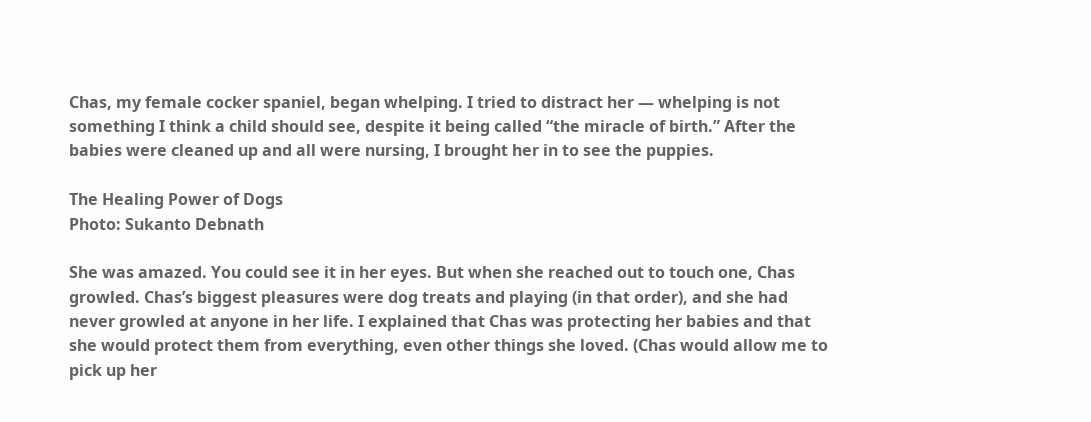Chas, my female cocker spaniel, began whelping. I tried to distract her — whelping is not something I think a child should see, despite it being called “the miracle of birth.” After the babies were cleaned up and all were nursing, I brought her in to see the puppies.

The Healing Power of Dogs
Photo: Sukanto Debnath

She was amazed. You could see it in her eyes. But when she reached out to touch one, Chas growled. Chas’s biggest pleasures were dog treats and playing (in that order), and she had never growled at anyone in her life. I explained that Chas was protecting her babies and that she would protect them from everything, even other things she loved. (Chas would allow me to pick up her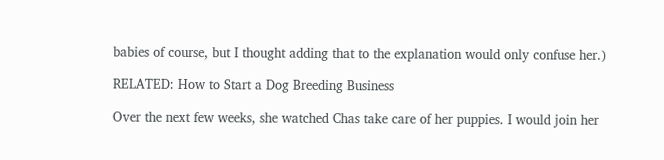babies of course, but I thought adding that to the explanation would only confuse her.)

RELATED: How to Start a Dog Breeding Business

Over the next few weeks, she watched Chas take care of her puppies. I would join her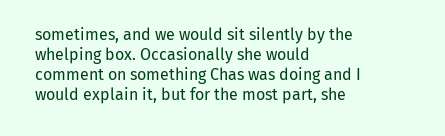sometimes, and we would sit silently by the whelping box. Occasionally she would comment on something Chas was doing and I would explain it, but for the most part, she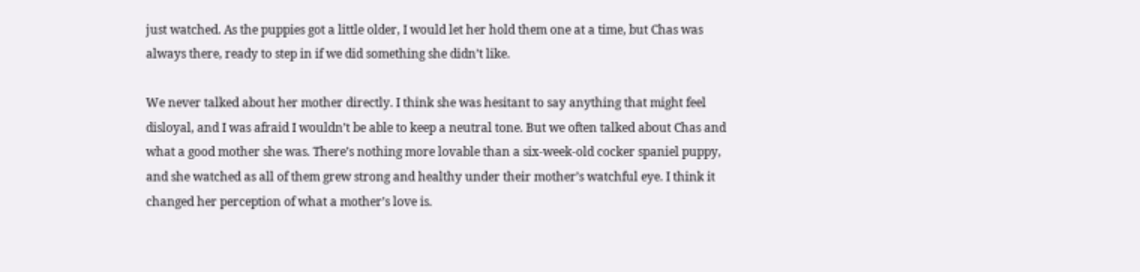just watched. As the puppies got a little older, I would let her hold them one at a time, but Chas was always there, ready to step in if we did something she didn’t like.

We never talked about her mother directly. I think she was hesitant to say anything that might feel disloyal, and I was afraid I wouldn’t be able to keep a neutral tone. But we often talked about Chas and what a good mother she was. There’s nothing more lovable than a six-week-old cocker spaniel puppy, and she watched as all of them grew strong and healthy under their mother’s watchful eye. I think it changed her perception of what a mother’s love is.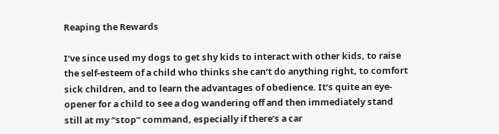Reaping the Rewards

I’ve since used my dogs to get shy kids to interact with other kids, to raise the self-esteem of a child who thinks she can’t do anything right, to comfort sick children, and to learn the advantages of obedience. It’s quite an eye-opener for a child to see a dog wandering off and then immediately stand still at my “stop” command, especially if there’s a car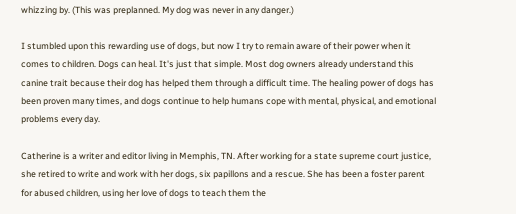whizzing by. (This was preplanned. My dog was never in any danger.)

I stumbled upon this rewarding use of dogs, but now I try to remain aware of their power when it comes to children. Dogs can heal. It's just that simple. Most dog owners already understand this canine trait because their dog has helped them through a difficult time. The healing power of dogs has been proven many times, and dogs continue to help humans cope with mental, physical, and emotional problems every day.

Catherine is a writer and editor living in Memphis, TN. After working for a state supreme court justice, she retired to write and work with her dogs, six papillons and a rescue. She has been a foster parent for abused children, using her love of dogs to teach them the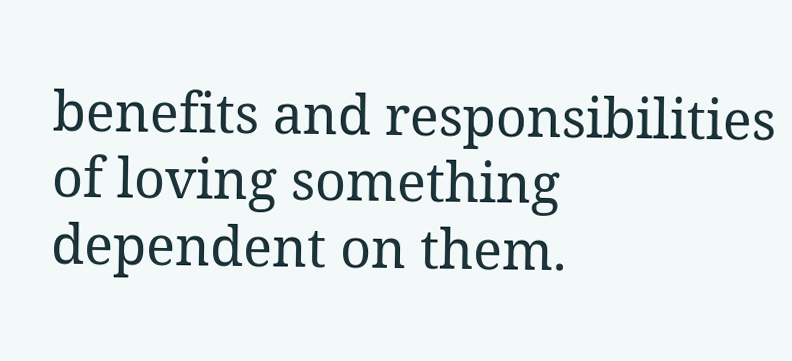benefits and responsibilities of loving something dependent on them.